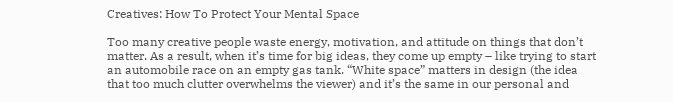Creatives: How To Protect Your Mental Space

Too many creative people waste energy, motivation, and attitude on things that don’t matter. As a result, when it’s time for big ideas, they come up empty – like trying to start an automobile race on an empty gas tank. “White space” matters in design (the idea that too much clutter overwhelms the viewer) and it’s the same in our personal and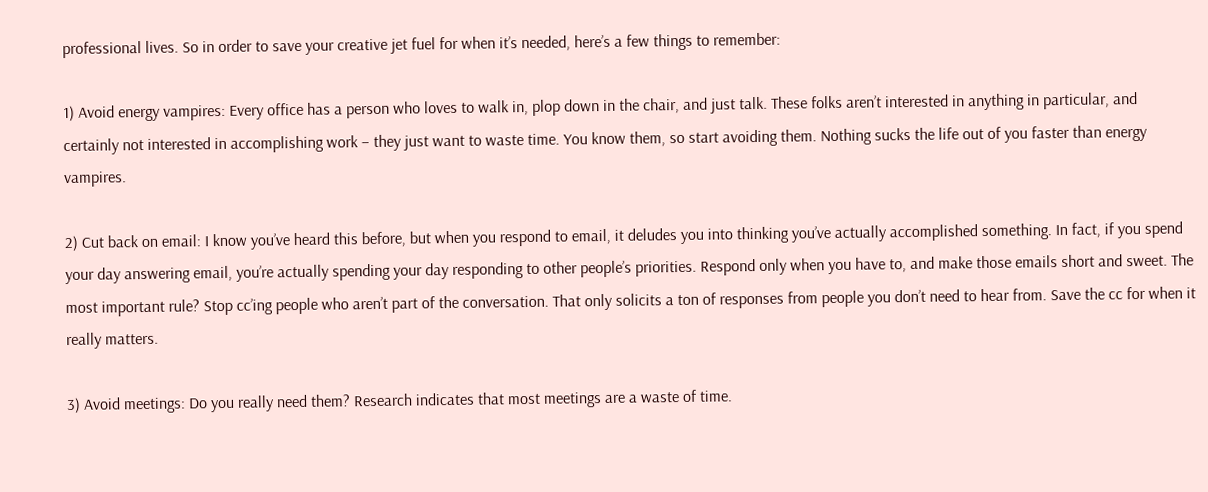professional lives. So in order to save your creative jet fuel for when it’s needed, here’s a few things to remember:

1) Avoid energy vampires: Every office has a person who loves to walk in, plop down in the chair, and just talk. These folks aren’t interested in anything in particular, and certainly not interested in accomplishing work – they just want to waste time. You know them, so start avoiding them. Nothing sucks the life out of you faster than energy vampires.

2) Cut back on email: I know you’ve heard this before, but when you respond to email, it deludes you into thinking you’ve actually accomplished something. In fact, if you spend your day answering email, you’re actually spending your day responding to other people’s priorities. Respond only when you have to, and make those emails short and sweet. The most important rule? Stop cc’ing people who aren’t part of the conversation. That only solicits a ton of responses from people you don’t need to hear from. Save the cc for when it really matters.

3) Avoid meetings: Do you really need them? Research indicates that most meetings are a waste of time.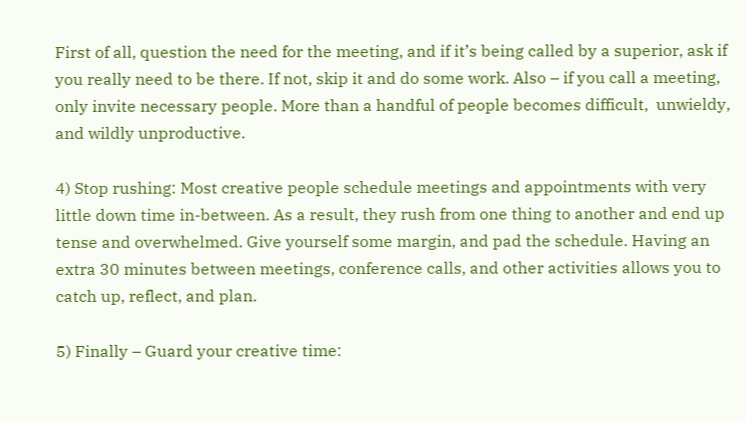First of all, question the need for the meeting, and if it’s being called by a superior, ask if you really need to be there. If not, skip it and do some work. Also – if you call a meeting, only invite necessary people. More than a handful of people becomes difficult,  unwieldy, and wildly unproductive.

4) Stop rushing: Most creative people schedule meetings and appointments with very little down time in-between. As a result, they rush from one thing to another and end up tense and overwhelmed. Give yourself some margin, and pad the schedule. Having an extra 30 minutes between meetings, conference calls, and other activities allows you to catch up, reflect, and plan.

5) Finally – Guard your creative time: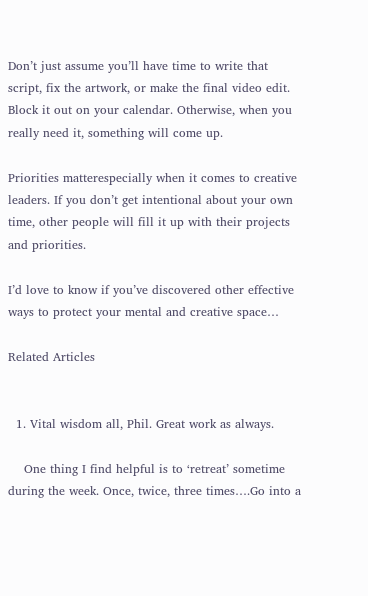Don’t just assume you’ll have time to write that script, fix the artwork, or make the final video edit. Block it out on your calendar. Otherwise, when you really need it, something will come up.

Priorities matterespecially when it comes to creative leaders. If you don’t get intentional about your own time, other people will fill it up with their projects and priorities.

I’d love to know if you’ve discovered other effective ways to protect your mental and creative space…

Related Articles


  1. Vital wisdom all, Phil. Great work as always.

    One thing I find helpful is to ‘retreat’ sometime during the week. Once, twice, three times….Go into a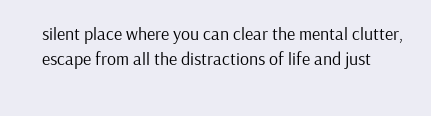silent place where you can clear the mental clutter, escape from all the distractions of life and just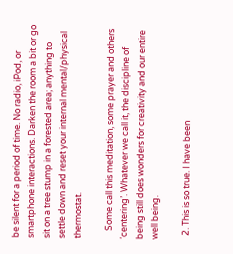be silent for a period of time. No radio, iPod, or smartphone interactions. Darken the room a bit or go sit on a tree stump in a forested area; anything to settle down and reset your internal mental/physical thermostat.

    Some call this meditation, some prayer and others ‘centering’. Whatever we call it, the discipline of being still does wonders for creativity and our entire well being.

  2. This is so true. I have been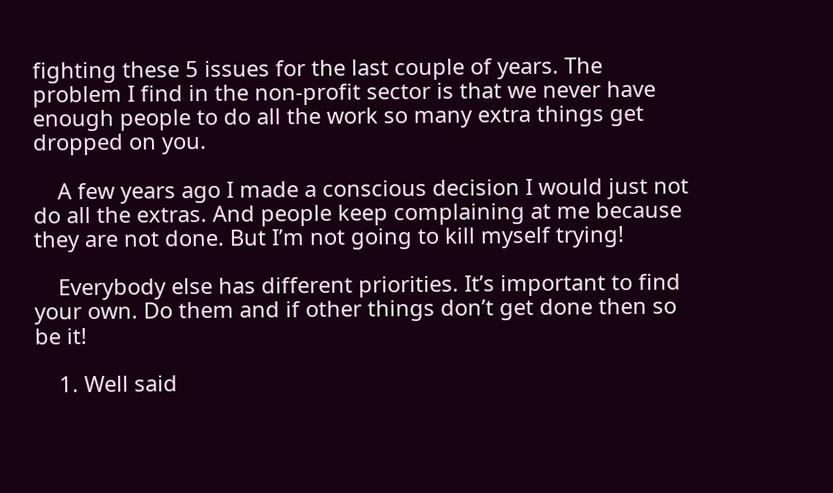fighting these 5 issues for the last couple of years. The problem I find in the non-profit sector is that we never have enough people to do all the work so many extra things get dropped on you.

    A few years ago I made a conscious decision I would just not do all the extras. And people keep complaining at me because they are not done. But I’m not going to kill myself trying!

    Everybody else has different priorities. It’s important to find your own. Do them and if other things don’t get done then so be it!

    1. Well said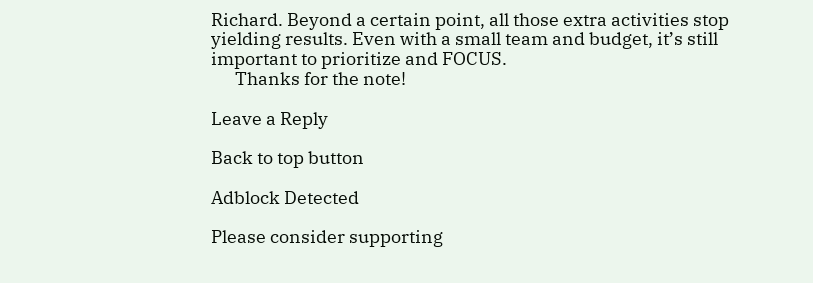Richard. Beyond a certain point, all those extra activities stop yielding results. Even with a small team and budget, it’s still important to prioritize and FOCUS.
      Thanks for the note!

Leave a Reply

Back to top button

Adblock Detected

Please consider supporting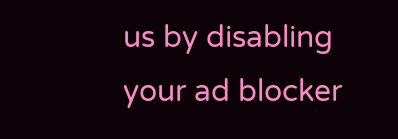us by disabling your ad blocker